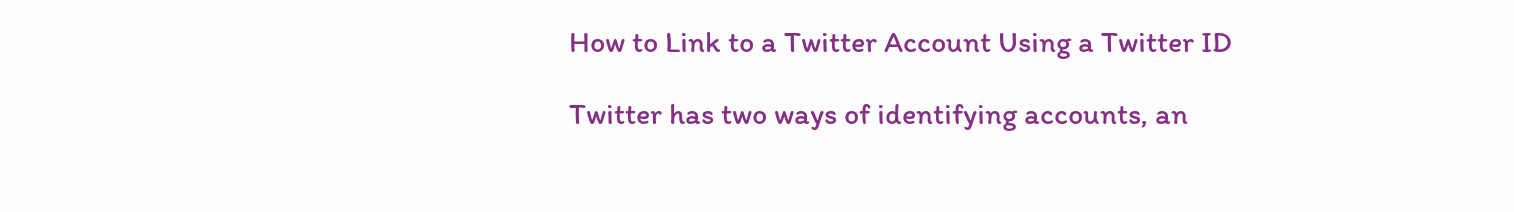How to Link to a Twitter Account Using a Twitter ID

Twitter has two ways of identifying accounts, an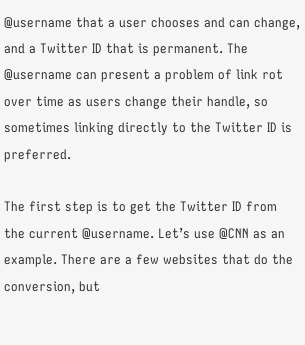@username that a user chooses and can change, and a Twitter ID that is permanent. The @username can present a problem of link rot over time as users change their handle, so sometimes linking directly to the Twitter ID is preferred.

The first step is to get the Twitter ID from the current @username. Let’s use @CNN as an example. There are a few websites that do the conversion, but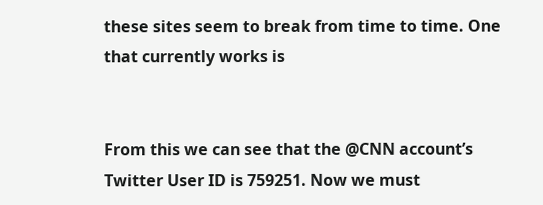these sites seem to break from time to time. One that currently works is


From this we can see that the @CNN account’s Twitter User ID is 759251. Now we must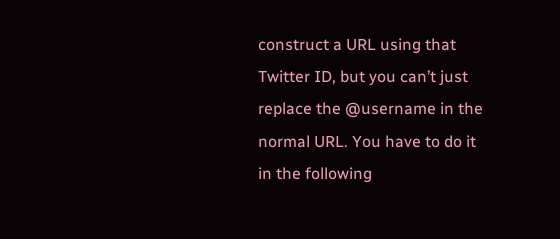construct a URL using that Twitter ID, but you can’t just replace the @username in the normal URL. You have to do it in the following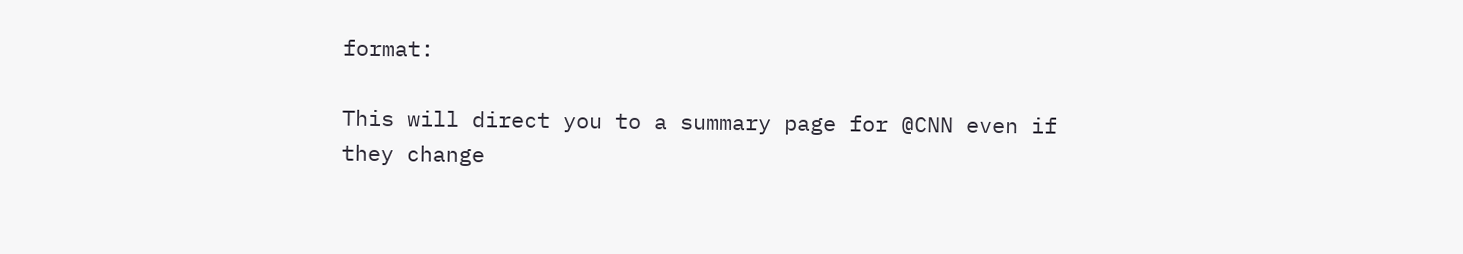format:

This will direct you to a summary page for @CNN even if they change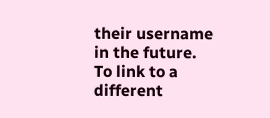their username in the future. To link to a different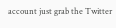account just grab the Twitter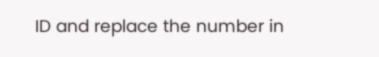ID and replace the number in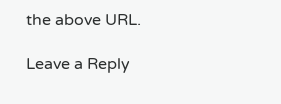the above URL.

Leave a Reply